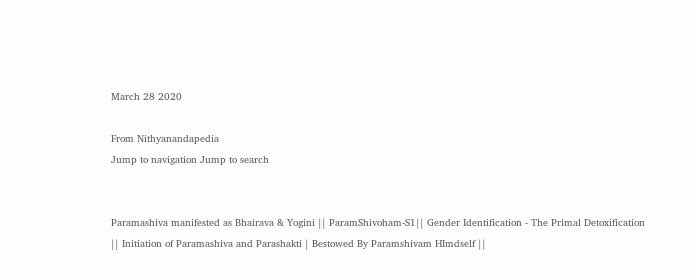March 28 2020

From Nithyanandapedia
Jump to navigation Jump to search


Paramashiva manifested as Bhairava & Yogini || ParamShivoham-S1|| Gender Identification - The Primal Detoxification || Initiation of Paramashiva and Parashakti | Bestowed By Paramshivam HImdself ||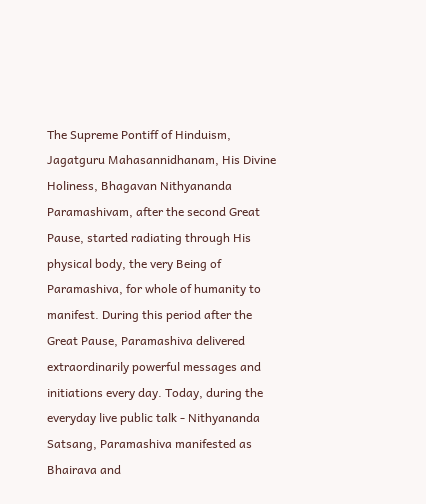The Supreme Pontiff of Hinduism, Jagatguru Mahasannidhanam, His Divine Holiness, Bhagavan Nithyananda Paramashivam, after the second Great Pause, started radiating through His physical body, the very Being of Paramashiva, for whole of humanity to manifest. During this period after the Great Pause, Paramashiva delivered extraordinarily powerful messages and initiations every day. Today, during the everyday live public talk - Nithyananda Satsang, Paramashiva manifested as Bhairava and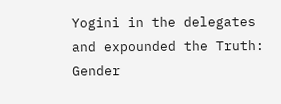Yogini in the delegates and expounded the Truth: Gender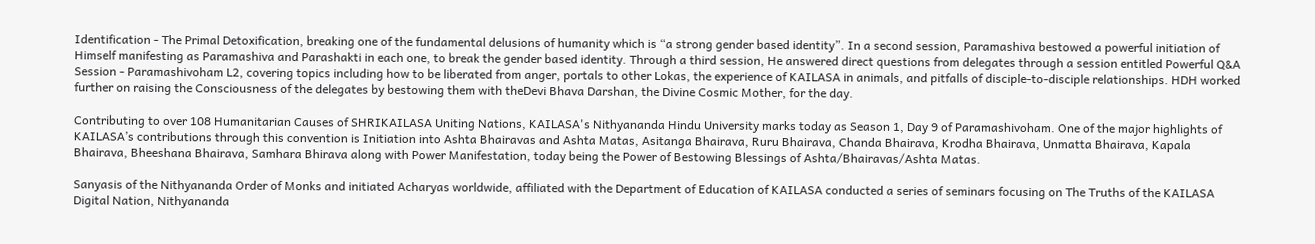Identification - The Primal Detoxification, breaking one of the fundamental delusions of humanity which is “a strong gender based identity”. In a second session, Paramashiva bestowed a powerful initiation of Himself manifesting as Paramashiva and Parashakti in each one, to break the gender based identity. Through a third session, He answered direct questions from delegates through a session entitled Powerful Q&A Session - Paramashivoham L2, covering topics including how to be liberated from anger, portals to other Lokas, the experience of KAILASA in animals, and pitfalls of disciple-to-disciple relationships. HDH worked further on raising the Consciousness of the delegates by bestowing them with theDevi Bhava Darshan, the Divine Cosmic Mother, for the day.

Contributing to over 108 Humanitarian Causes of SHRIKAILASA Uniting Nations, KAILASA's Nithyananda Hindu University marks today as Season 1, Day 9 of Paramashivoham. One of the major highlights of KAILASA’s contributions through this convention is Initiation into Ashta Bhairavas and Ashta Matas, Asitanga Bhairava, Ruru Bhairava, Chanda Bhairava, Krodha Bhairava, Unmatta Bhairava, Kapala Bhairava, Bheeshana Bhairava, Samhara Bhirava along with Power Manifestation, today being the Power of Bestowing Blessings of Ashta/Bhairavas/Ashta Matas.

Sanyasis of the Nithyananda Order of Monks and initiated Acharyas worldwide, affiliated with the Department of Education of KAILASA conducted a series of seminars focusing on The Truths of the KAILASA Digital Nation, Nithyananda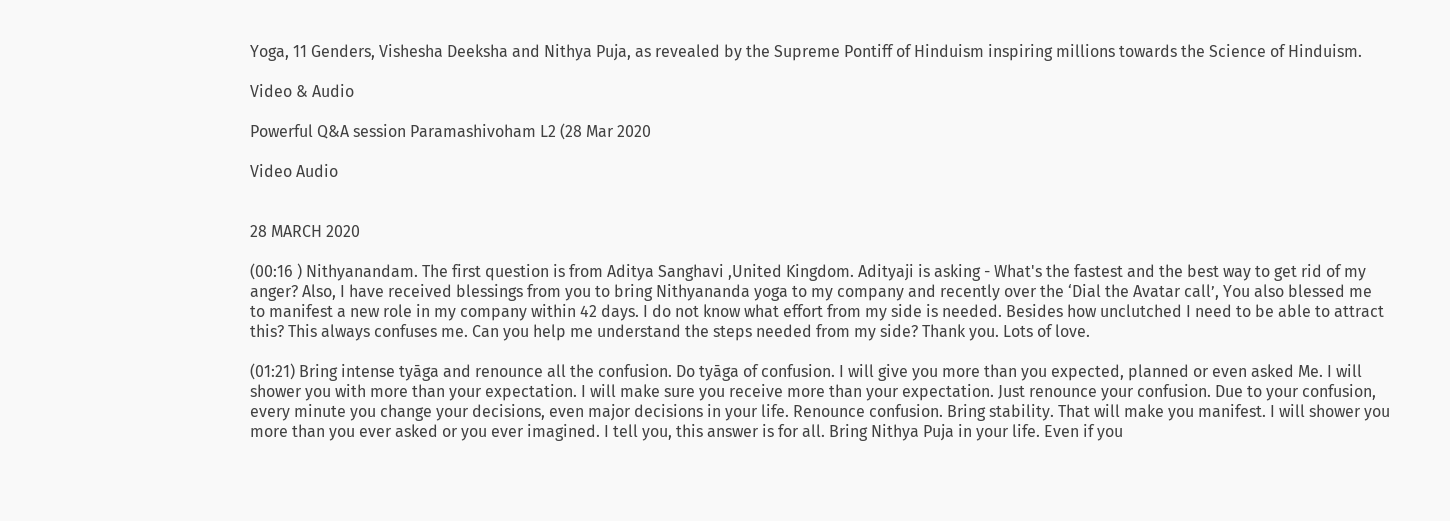Yoga, 11 Genders, Vishesha Deeksha and Nithya Puja, as revealed by the Supreme Pontiff of Hinduism inspiring millions towards the Science of Hinduism.

Video & Audio

Powerful Q&A session Paramashivoham L2 (28 Mar 2020

Video Audio


28 MARCH 2020

(00:16 ) Nithyanandam. The first question is from Aditya Sanghavi ,United Kingdom. Adityaji is asking - What's the fastest and the best way to get rid of my anger? Also, I have received blessings from you to bring Nithyananda yoga to my company and recently over the ‘Dial the Avatar call’, You also blessed me to manifest a new role in my company within 42 days. I do not know what effort from my side is needed. Besides how unclutched I need to be able to attract this? This always confuses me. Can you help me understand the steps needed from my side? Thank you. Lots of love.

(01:21) Bring intense tyāga and renounce all the confusion. Do tyāga of confusion. I will give you more than you expected, planned or even asked Me. I will shower you with more than your expectation. I will make sure you receive more than your expectation. Just renounce your confusion. Due to your confusion, every minute you change your decisions, even major decisions in your life. Renounce confusion. Bring stability. That will make you manifest. I will shower you more than you ever asked or you ever imagined. I tell you, this answer is for all. Bring Nithya Puja in your life. Even if you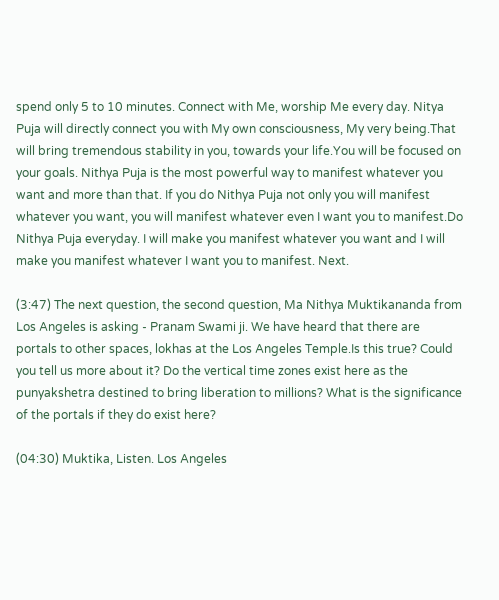spend only 5 to 10 minutes. Connect with Me, worship Me every day. Nitya Puja will directly connect you with My own consciousness, My very being.That will bring tremendous stability in you, towards your life.You will be focused on your goals. Nithya Puja is the most powerful way to manifest whatever you want and more than that. If you do Nithya Puja not only you will manifest whatever you want, you will manifest whatever even I want you to manifest.Do Nithya Puja everyday. I will make you manifest whatever you want and I will make you manifest whatever I want you to manifest. Next.

(3:47) The next question, the second question, Ma Nithya Muktikananda from Los Angeles is asking - Pranam Swami ji. We have heard that there are portals to other spaces, lokhas at the Los Angeles Temple.Is this true? Could you tell us more about it? Do the vertical time zones exist here as the punyakshetra destined to bring liberation to millions? What is the significance of the portals if they do exist here?

(04:30) Muktika, Listen. Los Angeles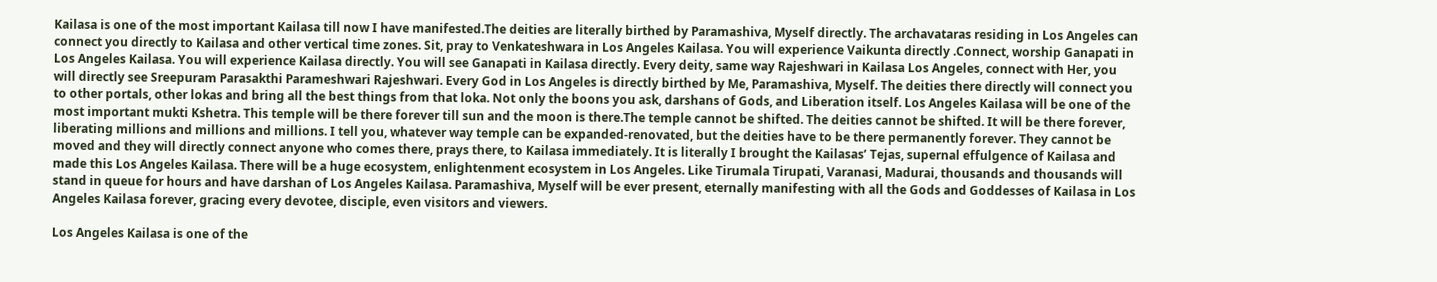Kailasa is one of the most important Kailasa till now I have manifested.The deities are literally birthed by Paramashiva, Myself directly. The archavataras residing in Los Angeles can connect you directly to Kailasa and other vertical time zones. Sit, pray to Venkateshwara in Los Angeles Kailasa. You will experience Vaikunta directly .Connect, worship Ganapati in Los Angeles Kailasa. You will experience Kailasa directly. You will see Ganapati in Kailasa directly. Every deity, same way Rajeshwari in Kailasa Los Angeles, connect with Her, you will directly see Sreepuram Parasakthi Parameshwari Rajeshwari. Every God in Los Angeles is directly birthed by Me, Paramashiva, Myself. The deities there directly will connect you to other portals, other lokas and bring all the best things from that loka. Not only the boons you ask, darshans of Gods, and Liberation itself. Los Angeles Kailasa will be one of the most important mukti Kshetra. This temple will be there forever till sun and the moon is there.The temple cannot be shifted. The deities cannot be shifted. It will be there forever, liberating millions and millions and millions. I tell you, whatever way temple can be expanded-renovated, but the deities have to be there permanently forever. They cannot be moved and they will directly connect anyone who comes there, prays there, to Kailasa immediately. It is literally I brought the Kailasas’ Tejas, supernal effulgence of Kailasa and made this Los Angeles Kailasa. There will be a huge ecosystem, enlightenment ecosystem in Los Angeles. Like Tirumala Tirupati, Varanasi, Madurai, thousands and thousands will stand in queue for hours and have darshan of Los Angeles Kailasa. Paramashiva, Myself will be ever present, eternally manifesting with all the Gods and Goddesses of Kailasa in Los Angeles Kailasa forever, gracing every devotee, disciple, even visitors and viewers.

Los Angeles Kailasa is one of the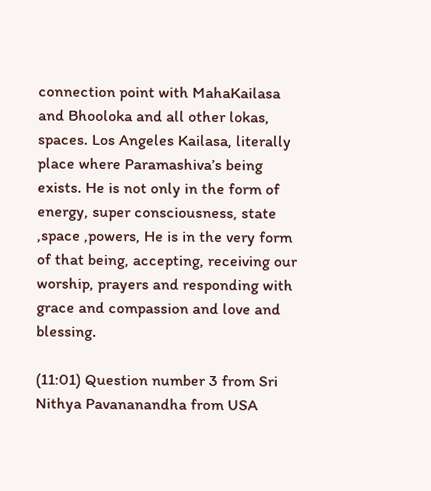connection point with MahaKailasa and Bhooloka and all other lokas, spaces. Los Angeles Kailasa, literally place where Paramashiva’s being exists. He is not only in the form of energy, super consciousness, state ,space ,powers, He is in the very form of that being, accepting, receiving our worship, prayers and responding with grace and compassion and love and blessing.

(11:01) Question number 3 from Sri Nithya Pavananandha from USA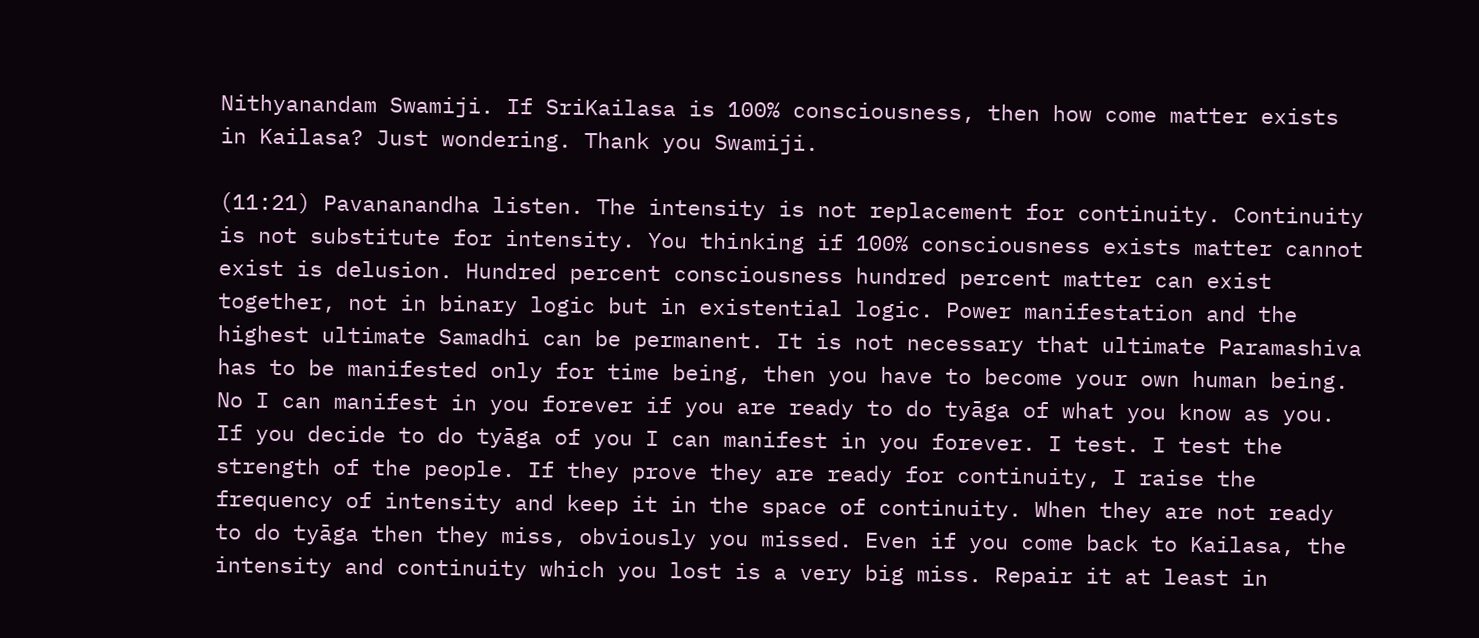Nithyanandam Swamiji. If SriKailasa is 100% consciousness, then how come matter exists in Kailasa? Just wondering. Thank you Swamiji.

(11:21) Pavananandha listen. The intensity is not replacement for continuity. Continuity is not substitute for intensity. You thinking if 100% consciousness exists matter cannot exist is delusion. Hundred percent consciousness hundred percent matter can exist together, not in binary logic but in existential logic. Power manifestation and the highest ultimate Samadhi can be permanent. It is not necessary that ultimate Paramashiva has to be manifested only for time being, then you have to become your own human being. No I can manifest in you forever if you are ready to do tyāga of what you know as you. If you decide to do tyāga of you I can manifest in you forever. I test. I test the strength of the people. If they prove they are ready for continuity, I raise the frequency of intensity and keep it in the space of continuity. When they are not ready to do tyāga then they miss, obviously you missed. Even if you come back to Kailasa, the intensity and continuity which you lost is a very big miss. Repair it at least in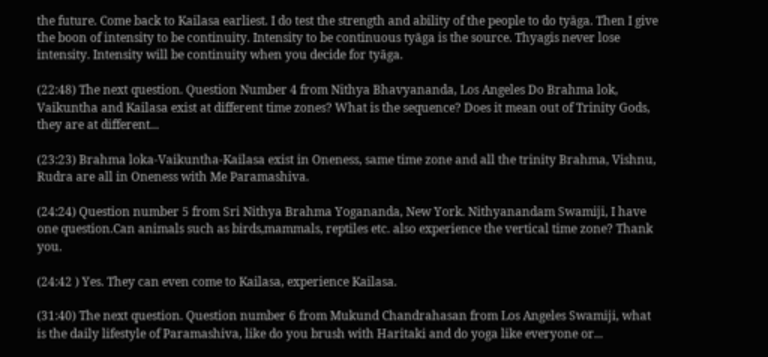the future. Come back to Kailasa earliest. I do test the strength and ability of the people to do tyāga. Then I give the boon of intensity to be continuity. Intensity to be continuous tyāga is the source. Thyagis never lose intensity. Intensity will be continuity when you decide for tyāga.

(22:48) The next question. Question Number 4 from Nithya Bhavyananda, Los Angeles Do Brahma lok, Vaikuntha and Kailasa exist at different time zones? What is the sequence? Does it mean out of Trinity Gods, they are at different...

(23:23) Brahma loka-Vaikuntha-Kailasa exist in Oneness, same time zone and all the trinity Brahma, Vishnu, Rudra are all in Oneness with Me Paramashiva.

(24:24) Question number 5 from Sri Nithya Brahma Yogananda, New York. Nithyanandam Swamiji, I have one question.Can animals such as birds,mammals, reptiles etc. also experience the vertical time zone? Thank you.

(24:42 ) Yes. They can even come to Kailasa, experience Kailasa.

(31:40) The next question. Question number 6 from Mukund Chandrahasan from Los Angeles Swamiji, what is the daily lifestyle of Paramashiva, like do you brush with Haritaki and do yoga like everyone or...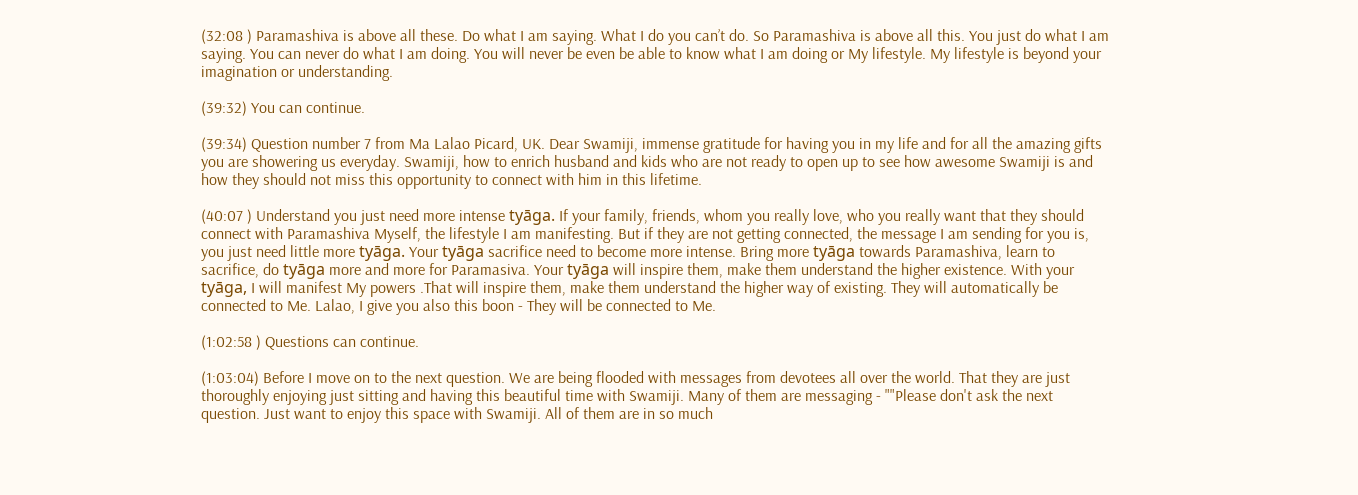(32:08 ) Paramashiva is above all these. Do what I am saying. What I do you can’t do. So Paramashiva is above all this. You just do what I am saying. You can never do what I am doing. You will never be even be able to know what I am doing or My lifestyle. My lifestyle is beyond your imagination or understanding.

(39:32) You can continue.

(39:34) Question number 7 from Ma Lalao Picard, UK. Dear Swamiji, immense gratitude for having you in my life and for all the amazing gifts you are showering us everyday. Swamiji, how to enrich husband and kids who are not ready to open up to see how awesome Swamiji is and how they should not miss this opportunity to connect with him in this lifetime.

(40:07 ) Understand you just need more intense tyāga. If your family, friends, whom you really love, who you really want that they should connect with Paramashiva Myself, the lifestyle I am manifesting. But if they are not getting connected, the message I am sending for you is, you just need little more tyāga. Your tyāga sacrifice need to become more intense. Bring more tyāga towards Paramashiva, learn to sacrifice, do tyāga more and more for Paramasiva. Your tyāga will inspire them, make them understand the higher existence. With your tyāga, I will manifest My powers .That will inspire them, make them understand the higher way of existing. They will automatically be connected to Me. Lalao, I give you also this boon - They will be connected to Me.

(1:02:58 ) Questions can continue.

(1:03:04) Before I move on to the next question. We are being flooded with messages from devotees all over the world. That they are just thoroughly enjoying just sitting and having this beautiful time with Swamiji. Many of them are messaging - ""Please don't ask the next question. Just want to enjoy this space with Swamiji. All of them are in so much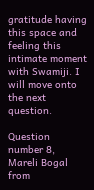gratitude having this space and feeling this intimate moment with Swamiji. I will move onto the next question.

Question number 8, Mareli Bogal from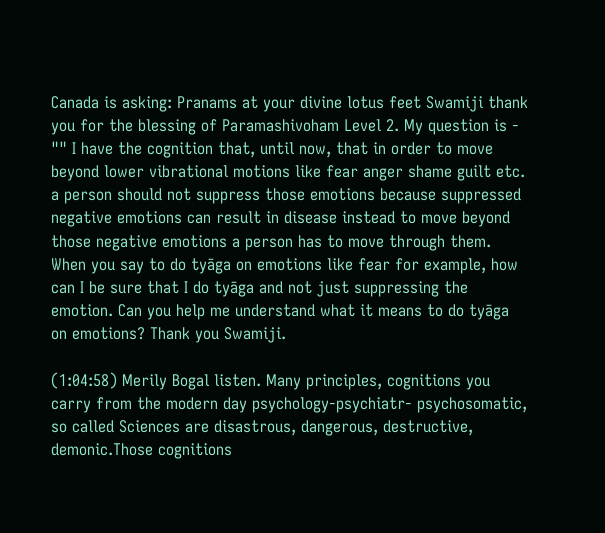Canada is asking: Pranams at your divine lotus feet Swamiji thank you for the blessing of Paramashivoham Level 2. My question is - "" I have the cognition that, until now, that in order to move beyond lower vibrational motions like fear anger shame guilt etc. a person should not suppress those emotions because suppressed negative emotions can result in disease instead to move beyond those negative emotions a person has to move through them. When you say to do tyāga on emotions like fear for example, how can I be sure that I do tyāga and not just suppressing the emotion. Can you help me understand what it means to do tyāga on emotions? Thank you Swamiji.

(1:04:58) Merily Bogal listen. Many principles, cognitions you carry from the modern day psychology-psychiatr- psychosomatic, so called Sciences are disastrous, dangerous, destructive, demonic.Those cognitions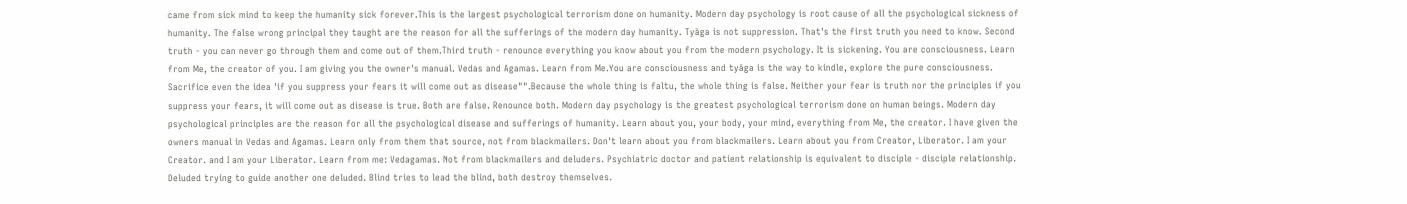came from sick mind to keep the humanity sick forever.This is the largest psychological terrorism done on humanity. Modern day psychology is root cause of all the psychological sickness of humanity. The false wrong principal they taught are the reason for all the sufferings of the modern day humanity. Tyāga is not suppression. That's the first truth you need to know. Second truth - you can never go through them and come out of them.Third truth - renounce everything you know about you from the modern psychology. It is sickening. You are consciousness. Learn from Me, the creator of you. I am giving you the owner's manual. Vedas and Agamas. Learn from Me.You are consciousness and tyāga is the way to kindle, explore the pure consciousness. Sacrifice even the idea 'if you suppress your fears it will come out as disease"".Because the whole thing is faltu, the whole thing is false. Neither your fear is truth nor the principles if you suppress your fears, it will come out as disease is true. Both are false. Renounce both. Modern day psychology is the greatest psychological terrorism done on human beings. Modern day psychological principles are the reason for all the psychological disease and sufferings of humanity. Learn about you, your body, your mind, everything from Me, the creator. I have given the owners manual in Vedas and Agamas. Learn only from them that source, not from blackmailers. Don't learn about you from blackmailers. Learn about you from Creator, Liberator. I am your Creator. and I am your Liberator. Learn from me: Vedagamas. Not from blackmailers and deluders. Psychiatric doctor and patient relationship is equivalent to disciple - disciple relationship. Deluded trying to guide another one deluded. Blind tries to lead the blind, both destroy themselves.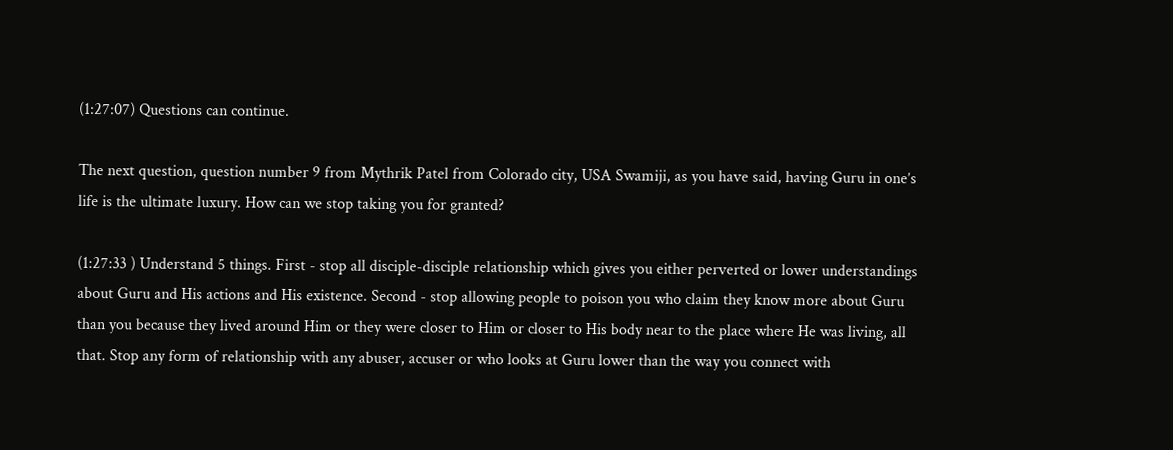(1:27:07) Questions can continue.

The next question, question number 9 from Mythrik Patel from Colorado city, USA Swamiji, as you have said, having Guru in one’s life is the ultimate luxury. How can we stop taking you for granted?

(1:27:33 ) Understand 5 things. First - stop all disciple-disciple relationship which gives you either perverted or lower understandings about Guru and His actions and His existence. Second - stop allowing people to poison you who claim they know more about Guru than you because they lived around Him or they were closer to Him or closer to His body near to the place where He was living, all that. Stop any form of relationship with any abuser, accuser or who looks at Guru lower than the way you connect with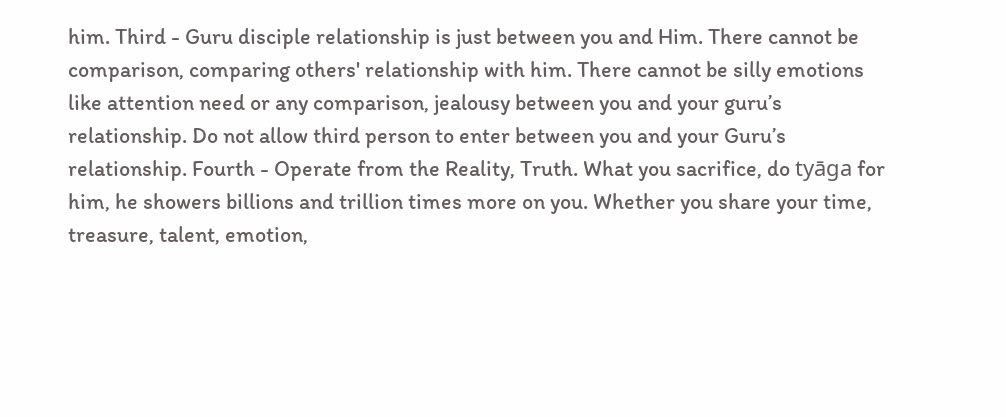him. Third - Guru disciple relationship is just between you and Him. There cannot be comparison, comparing others' relationship with him. There cannot be silly emotions like attention need or any comparison, jealousy between you and your guru’s relationship. Do not allow third person to enter between you and your Guru’s relationship. Fourth - Operate from the Reality, Truth. What you sacrifice, do tyāga for him, he showers billions and trillion times more on you. Whether you share your time, treasure, talent, emotion,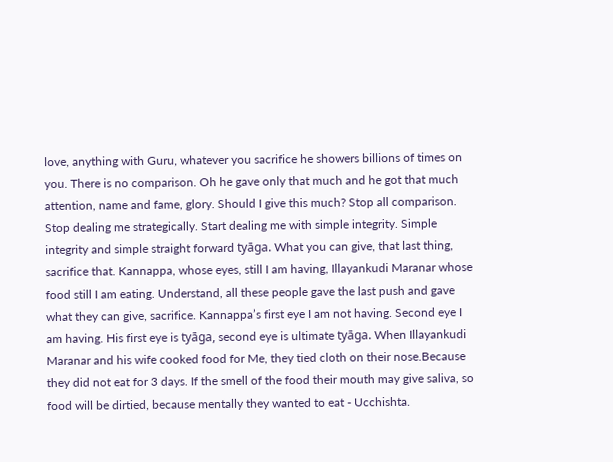love, anything with Guru, whatever you sacrifice he showers billions of times on you. There is no comparison. Oh he gave only that much and he got that much attention, name and fame, glory. Should I give this much? Stop all comparison. Stop dealing me strategically. Start dealing me with simple integrity. Simple integrity and simple straight forward tyāga. What you can give, that last thing, sacrifice that. Kannappa, whose eyes, still I am having, Illayankudi Maranar whose food still I am eating. Understand, all these people gave the last push and gave what they can give, sacrifice. Kannappa’s first eye I am not having. Second eye I am having. His first eye is tyāga, second eye is ultimate tyāga. When Illayankudi Maranar and his wife cooked food for Me, they tied cloth on their nose.Because they did not eat for 3 days. If the smell of the food their mouth may give saliva, so food will be dirtied, because mentally they wanted to eat - Ucchishta.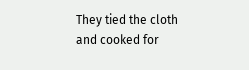They tied the cloth and cooked for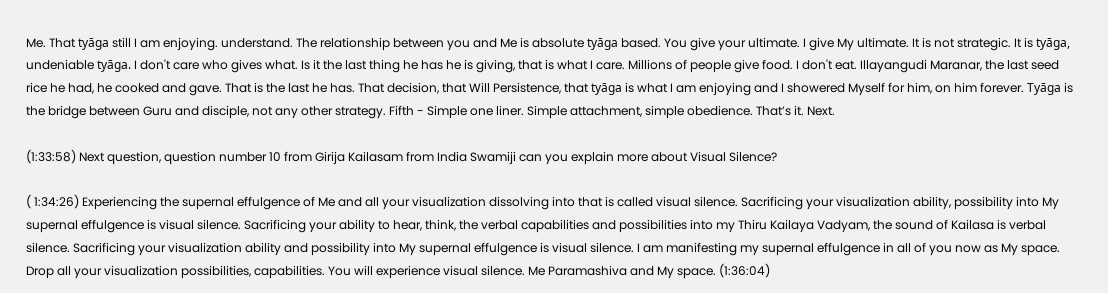Me. That tyāga still I am enjoying. understand. The relationship between you and Me is absolute tyāga based. You give your ultimate. I give My ultimate. It is not strategic. It is tyāga, undeniable tyāga. I don't care who gives what. Is it the last thing he has he is giving, that is what I care. Millions of people give food. I don't eat. Illayangudi Maranar, the last seed rice he had, he cooked and gave. That is the last he has. That decision, that Will Persistence, that tyāga is what I am enjoying and I showered Myself for him, on him forever. Tyāga is the bridge between Guru and disciple, not any other strategy. Fifth - Simple one liner. Simple attachment, simple obedience. That’s it. Next.

(1:33:58) Next question, question number 10 from Girija Kailasam from India Swamiji can you explain more about Visual Silence?

( 1:34:26) Experiencing the supernal effulgence of Me and all your visualization dissolving into that is called visual silence. Sacrificing your visualization ability, possibility into My supernal effulgence is visual silence. Sacrificing your ability to hear, think, the verbal capabilities and possibilities into my Thiru Kailaya Vadyam, the sound of Kailasa is verbal silence. Sacrificing your visualization ability and possibility into My supernal effulgence is visual silence. I am manifesting my supernal effulgence in all of you now as My space. Drop all your visualization possibilities, capabilities. You will experience visual silence. Me Paramashiva and My space. (1:36:04)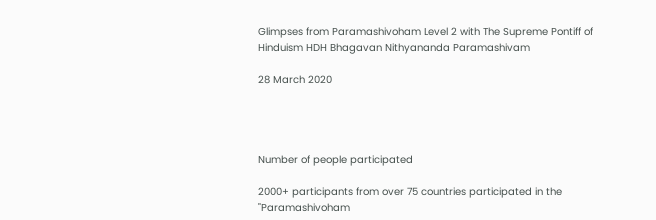Glimpses from Paramashivoham Level 2 with The Supreme Pontiff of Hinduism HDH Bhagavan Nithyananda Paramashivam

28 March 2020




Number of people participated

2000+ participants from over 75 countries participated in the "Paramashivoham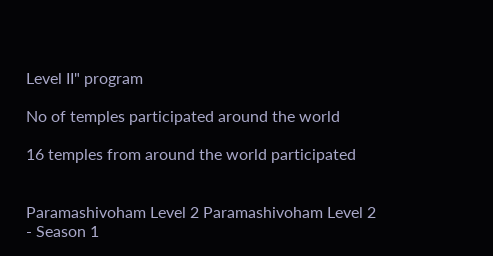Level II" program

No of temples participated around the world

16 temples from around the world participated


Paramashivoham Level 2 Paramashivoham Level 2 - Season 1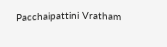Pacchaipattini Vratham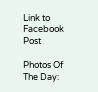Link to Facebook Post

Photos Of The Day: